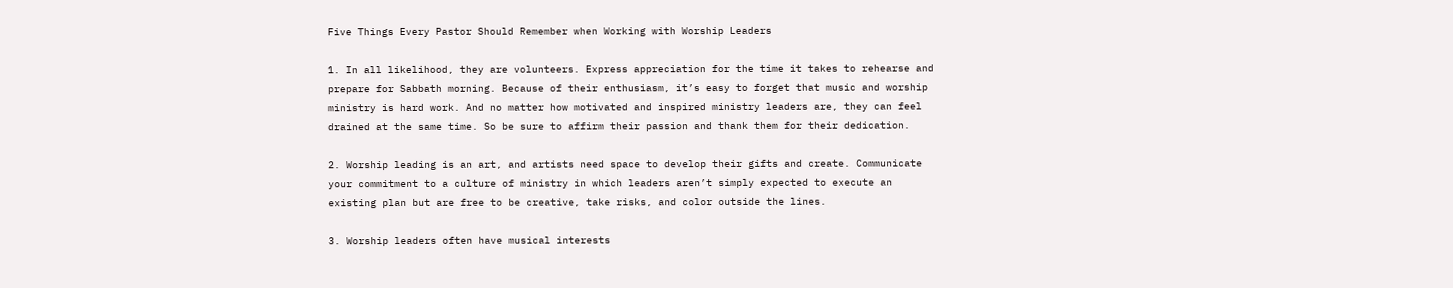Five Things Every Pastor Should Remember when Working with Worship Leaders

1. In all likelihood, they are volunteers. Express appreciation for the time it takes to rehearse and prepare for Sabbath morning. Because of their enthusiasm, it’s easy to forget that music and worship ministry is hard work. And no matter how motivated and inspired ministry leaders are, they can feel drained at the same time. So be sure to affirm their passion and thank them for their dedication.

2. Worship leading is an art, and artists need space to develop their gifts and create. Communicate your commitment to a culture of ministry in which leaders aren’t simply expected to execute an existing plan but are free to be creative, take risks, and color outside the lines.

3. Worship leaders often have musical interests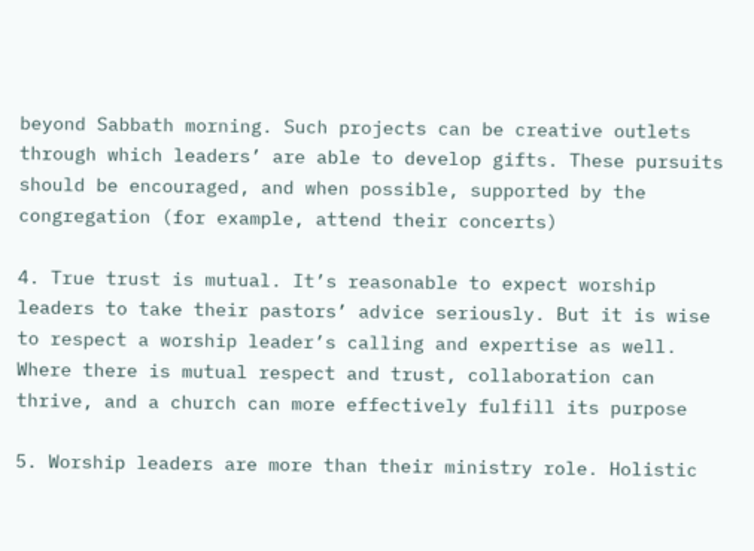beyond Sabbath morning. Such projects can be creative outlets through which leaders’ are able to develop gifts. These pursuits should be encouraged, and when possible, supported by the congregation (for example, attend their concerts)

4. True trust is mutual. It’s reasonable to expect worship leaders to take their pastors’ advice seriously. But it is wise to respect a worship leader’s calling and expertise as well. Where there is mutual respect and trust, collaboration can thrive, and a church can more effectively fulfill its purpose

5. Worship leaders are more than their ministry role. Holistic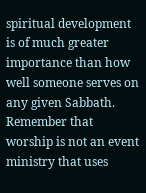spiritual development is of much greater importance than how well someone serves on any given Sabbath. Remember that worship is not an event ministry that uses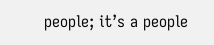people; it’s a people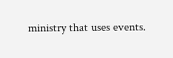ministry that uses events.